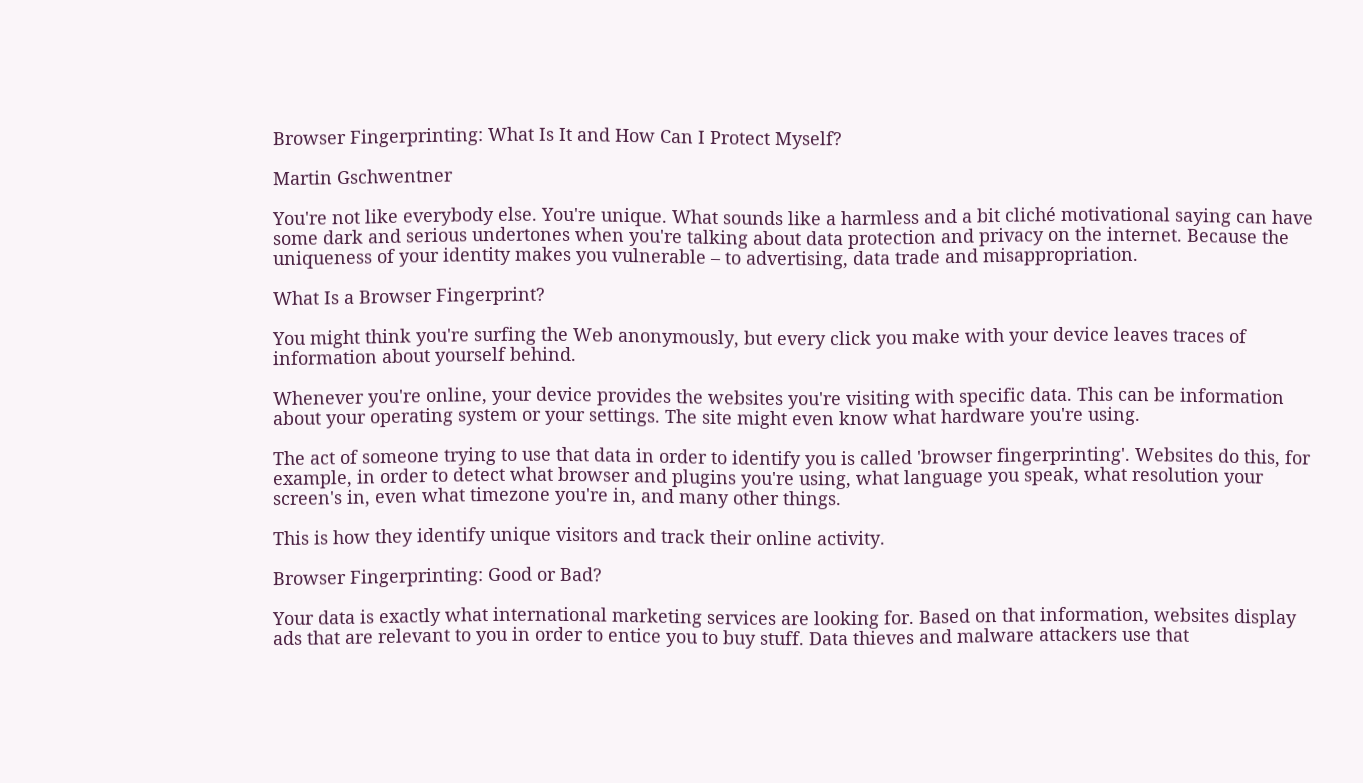Browser Fingerprinting: What Is It and How Can I Protect Myself?

Martin Gschwentner

You're not like everybody else. You're unique. What sounds like a harmless and a bit cliché motivational saying can have some dark and serious undertones when you're talking about data protection and privacy on the internet. Because the uniqueness of your identity makes you vulnerable – to advertising, data trade and misappropriation.

What Is a Browser Fingerprint?

You might think you're surfing the Web anonymously, but every click you make with your device leaves traces of information about yourself behind.

Whenever you're online, your device provides the websites you're visiting with specific data. This can be information about your operating system or your settings. The site might even know what hardware you're using.

The act of someone trying to use that data in order to identify you is called 'browser fingerprinting'. Websites do this, for example, in order to detect what browser and plugins you're using, what language you speak, what resolution your screen's in, even what timezone you're in, and many other things.

This is how they identify unique visitors and track their online activity.

Browser Fingerprinting: Good or Bad?

Your data is exactly what international marketing services are looking for. Based on that information, websites display ads that are relevant to you in order to entice you to buy stuff. Data thieves and malware attackers use that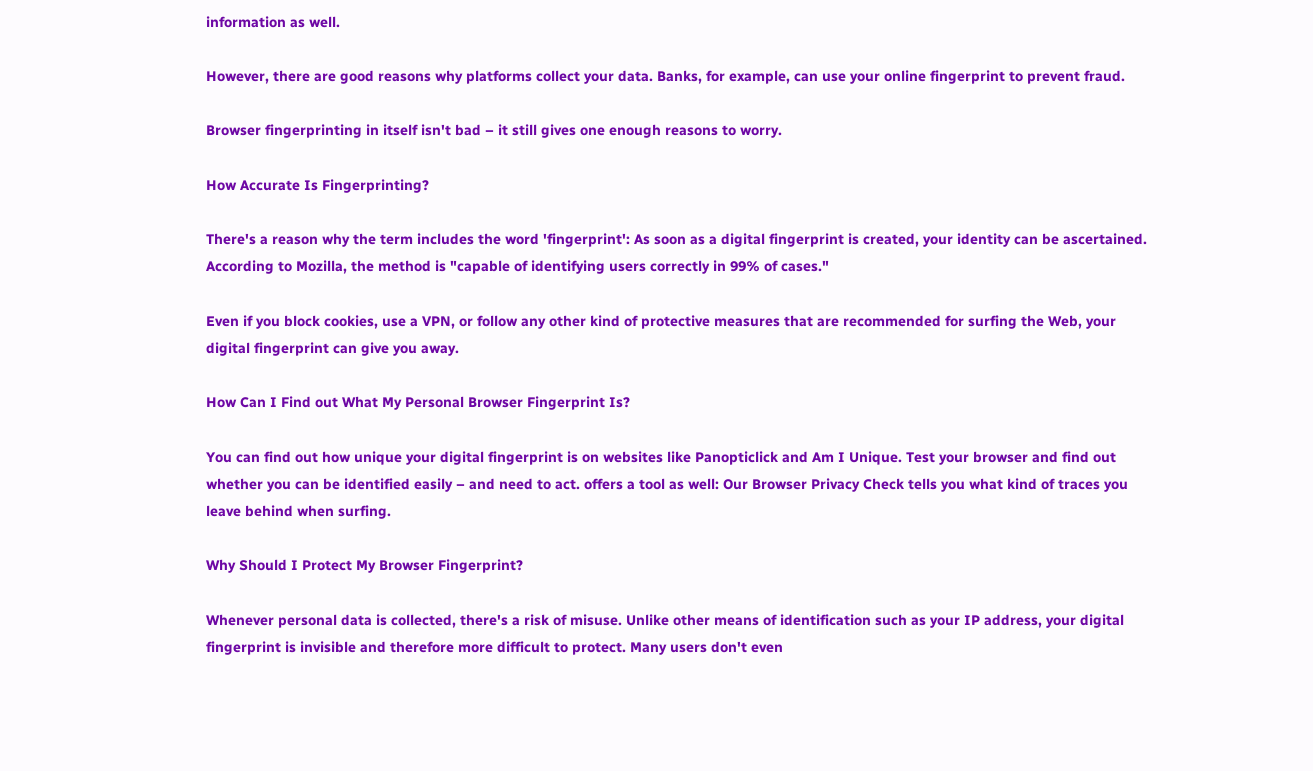information as well.

However, there are good reasons why platforms collect your data. Banks, for example, can use your online fingerprint to prevent fraud.

Browser fingerprinting in itself isn't bad – it still gives one enough reasons to worry.

How Accurate Is Fingerprinting?

There's a reason why the term includes the word 'fingerprint': As soon as a digital fingerprint is created, your identity can be ascertained. According to Mozilla, the method is "capable of identifying users correctly in 99% of cases."

Even if you block cookies, use a VPN, or follow any other kind of protective measures that are recommended for surfing the Web, your digital fingerprint can give you away.

How Can I Find out What My Personal Browser Fingerprint Is?

You can find out how unique your digital fingerprint is on websites like Panopticlick and Am I Unique. Test your browser and find out whether you can be identified easily – and need to act. offers a tool as well: Our Browser Privacy Check tells you what kind of traces you leave behind when surfing.

Why Should I Protect My Browser Fingerprint?

Whenever personal data is collected, there's a risk of misuse. Unlike other means of identification such as your IP address, your digital fingerprint is invisible and therefore more difficult to protect. Many users don't even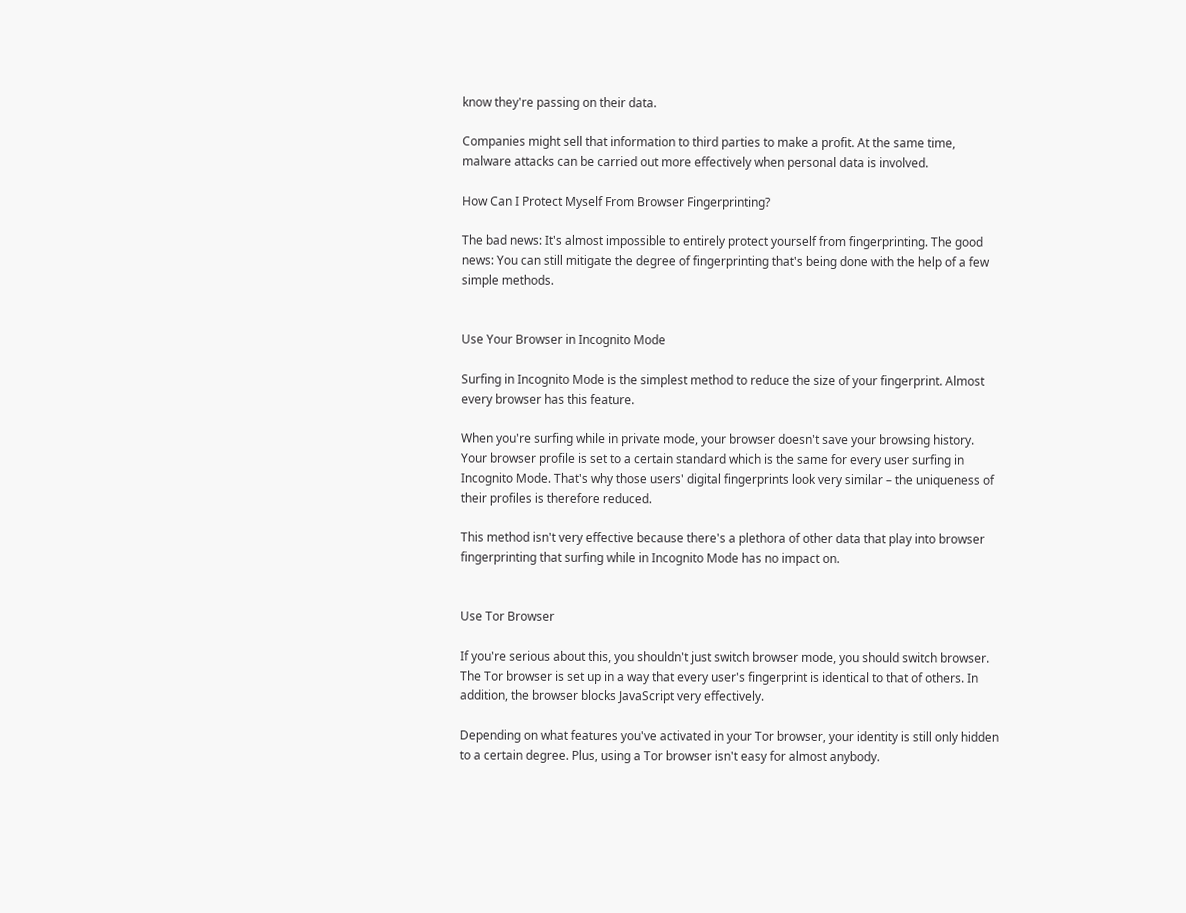know they're passing on their data.

Companies might sell that information to third parties to make a profit. At the same time, malware attacks can be carried out more effectively when personal data is involved.

How Can I Protect Myself From Browser Fingerprinting?

The bad news: It's almost impossible to entirely protect yourself from fingerprinting. The good news: You can still mitigate the degree of fingerprinting that's being done with the help of a few simple methods.


Use Your Browser in Incognito Mode

Surfing in Incognito Mode is the simplest method to reduce the size of your fingerprint. Almost every browser has this feature.

When you're surfing while in private mode, your browser doesn't save your browsing history. Your browser profile is set to a certain standard which is the same for every user surfing in Incognito Mode. That's why those users' digital fingerprints look very similar – the uniqueness of their profiles is therefore reduced.

This method isn't very effective because there's a plethora of other data that play into browser fingerprinting that surfing while in Incognito Mode has no impact on.


Use Tor Browser

If you're serious about this, you shouldn't just switch browser mode, you should switch browser. The Tor browser is set up in a way that every user's fingerprint is identical to that of others. In addition, the browser blocks JavaScript very effectively.

Depending on what features you've activated in your Tor browser, your identity is still only hidden to a certain degree. Plus, using a Tor browser isn't easy for almost anybody.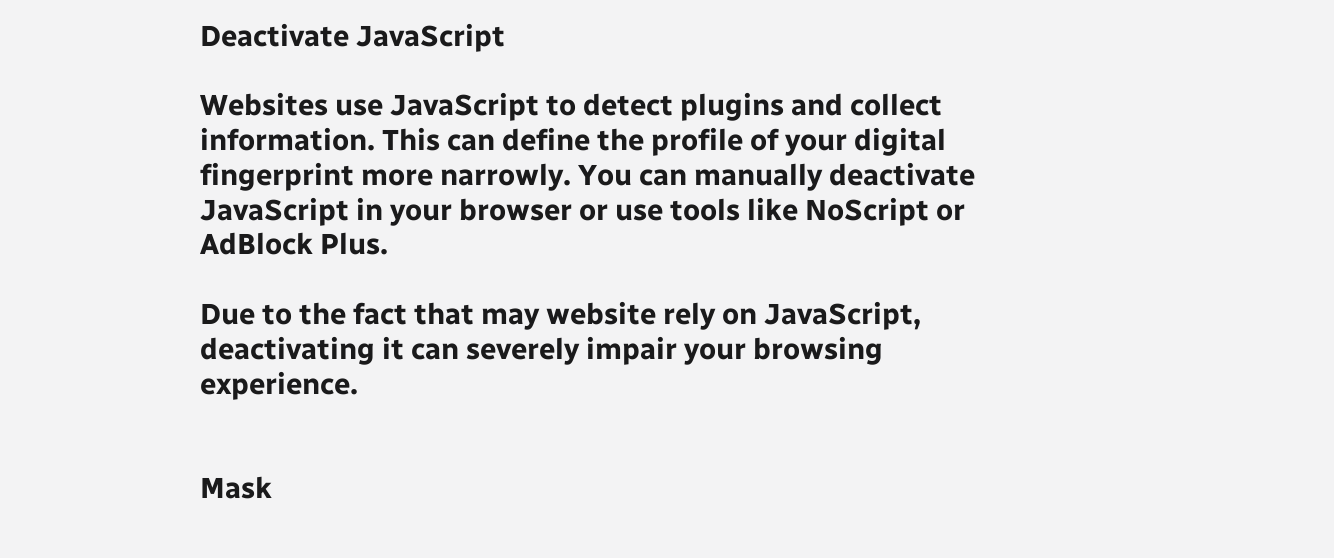Deactivate JavaScript

Websites use JavaScript to detect plugins and collect information. This can define the profile of your digital fingerprint more narrowly. You can manually deactivate JavaScript in your browser or use tools like NoScript or AdBlock Plus.

Due to the fact that may website rely on JavaScript, deactivating it can severely impair your browsing experience.


Mask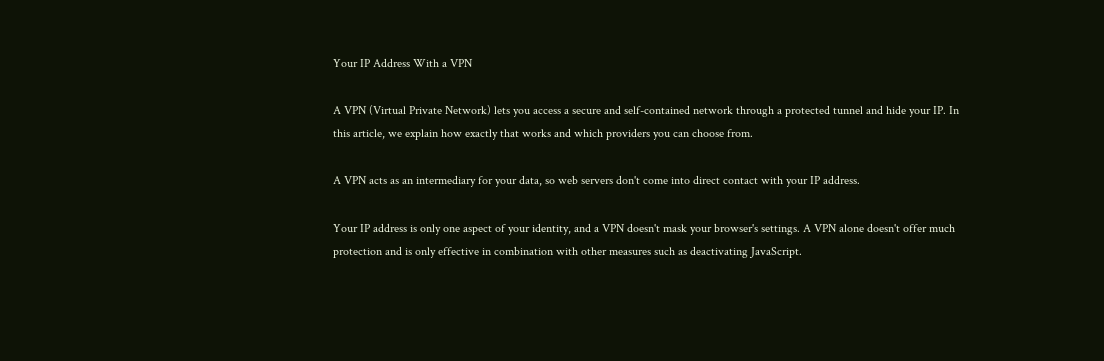Your IP Address With a VPN

A VPN (Virtual Private Network) lets you access a secure and self-contained network through a protected tunnel and hide your IP. In this article, we explain how exactly that works and which providers you can choose from.

A VPN acts as an intermediary for your data, so web servers don't come into direct contact with your IP address.

Your IP address is only one aspect of your identity, and a VPN doesn't mask your browser's settings. A VPN alone doesn't offer much protection and is only effective in combination with other measures such as deactivating JavaScript.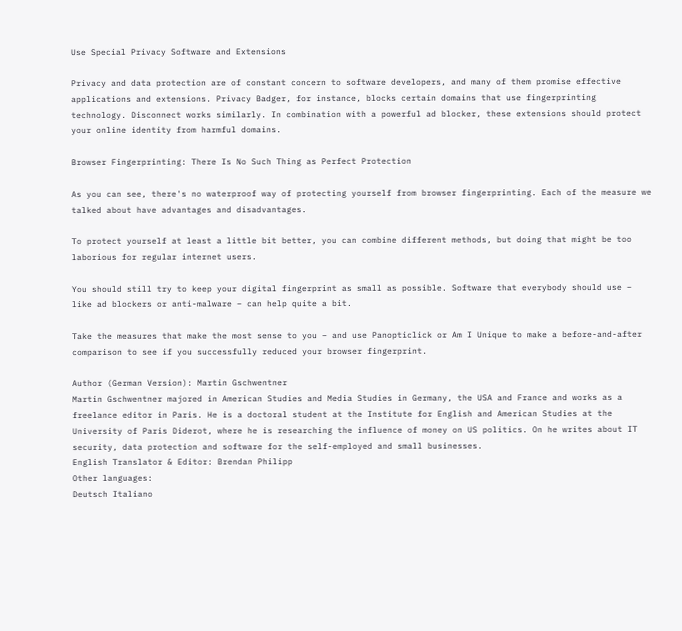Use Special Privacy Software and Extensions

Privacy and data protection are of constant concern to software developers, and many of them promise effective applications and extensions. Privacy Badger, for instance, blocks certain domains that use fingerprinting technology. Disconnect works similarly. In combination with a powerful ad blocker, these extensions should protect your online identity from harmful domains.

Browser Fingerprinting: There Is No Such Thing as Perfect Protection

As you can see, there's no waterproof way of protecting yourself from browser fingerprinting. Each of the measure we talked about have advantages and disadvantages.

To protect yourself at least a little bit better, you can combine different methods, but doing that might be too laborious for regular internet users.

You should still try to keep your digital fingerprint as small as possible. Software that everybody should use – like ad blockers or anti-malware – can help quite a bit.

Take the measures that make the most sense to you – and use Panopticlick or Am I Unique to make a before-and-after comparison to see if you successfully reduced your browser fingerprint.

Author (German Version): Martin Gschwentner
Martin Gschwentner majored in American Studies and Media Studies in Germany, the USA and France and works as a freelance editor in Paris. He is a doctoral student at the Institute for English and American Studies at the University of Paris Diderot, where he is researching the influence of money on US politics. On he writes about IT security, data protection and software for the self-employed and small businesses.
English Translator & Editor: Brendan Philipp
Other languages:
Deutsch Italiano